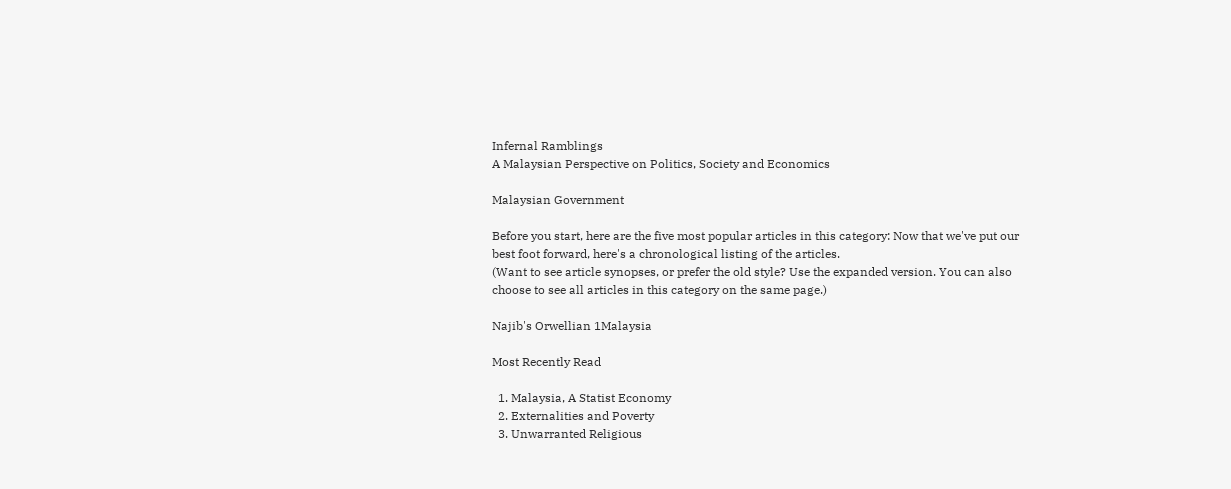Infernal Ramblings
A Malaysian Perspective on Politics, Society and Economics

Malaysian Government

Before you start, here are the five most popular articles in this category: Now that we've put our best foot forward, here's a chronological listing of the articles.
(Want to see article synopses, or prefer the old style? Use the expanded version. You can also choose to see all articles in this category on the same page.)

Najib's Orwellian 1Malaysia

Most Recently Read

  1. Malaysia, A Statist Economy
  2. Externalities and Poverty
  3. Unwarranted Religious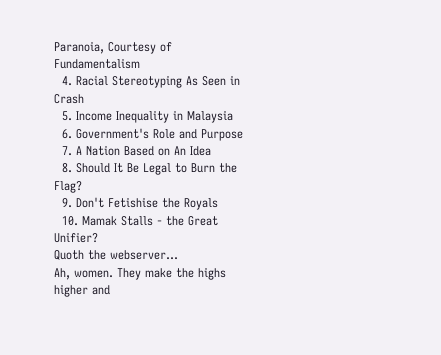Paranoia, Courtesy of Fundamentalism
  4. Racial Stereotyping As Seen in Crash
  5. Income Inequality in Malaysia
  6. Government's Role and Purpose
  7. A Nation Based on An Idea
  8. Should It Be Legal to Burn the Flag?
  9. Don't Fetishise the Royals
  10. Mamak Stalls - the Great Unifier?
Quoth the webserver...
Ah, women. They make the highs higher and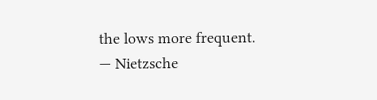the lows more frequent.
— Nietzsche